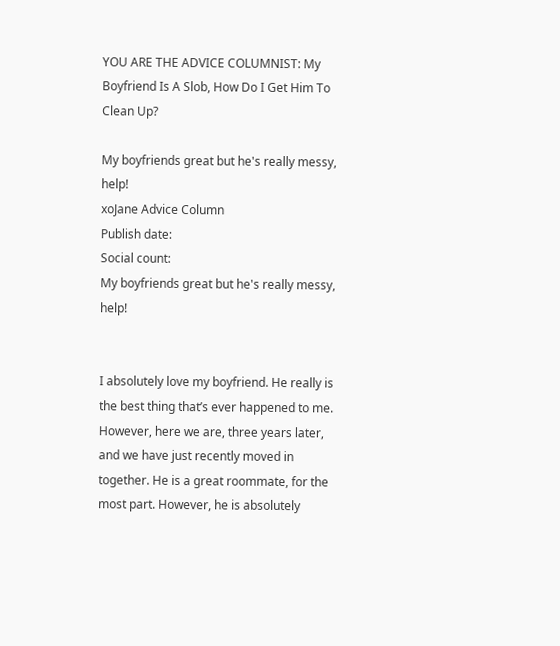YOU ARE THE ADVICE COLUMNIST: My Boyfriend Is A Slob, How Do I Get Him To Clean Up?

My boyfriends great but he's really messy, help!
xoJane Advice Column
Publish date:
Social count:
My boyfriends great but he's really messy, help!


I absolutely love my boyfriend. He really is the best thing that’s ever happened to me. However, here we are, three years later, and we have just recently moved in together. He is a great roommate, for the most part. However, he is absolutely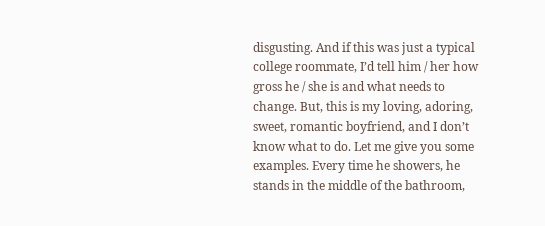disgusting. And if this was just a typical college roommate, I’d tell him / her how gross he / she is and what needs to change. But, this is my loving, adoring, sweet, romantic boyfriend, and I don’t know what to do. Let me give you some examples. Every time he showers, he stands in the middle of the bathroom,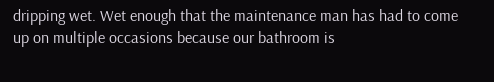dripping wet. Wet enough that the maintenance man has had to come up on multiple occasions because our bathroom is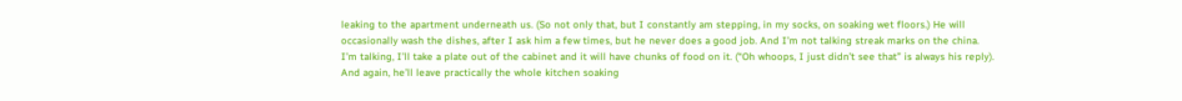leaking to the apartment underneath us. (So not only that, but I constantly am stepping, in my socks, on soaking wet floors.) He will occasionally wash the dishes, after I ask him a few times, but he never does a good job. And I’m not talking streak marks on the china. I’m talking, I’ll take a plate out of the cabinet and it will have chunks of food on it. (“Oh whoops, I just didn’t see that” is always his reply). And again, he’ll leave practically the whole kitchen soaking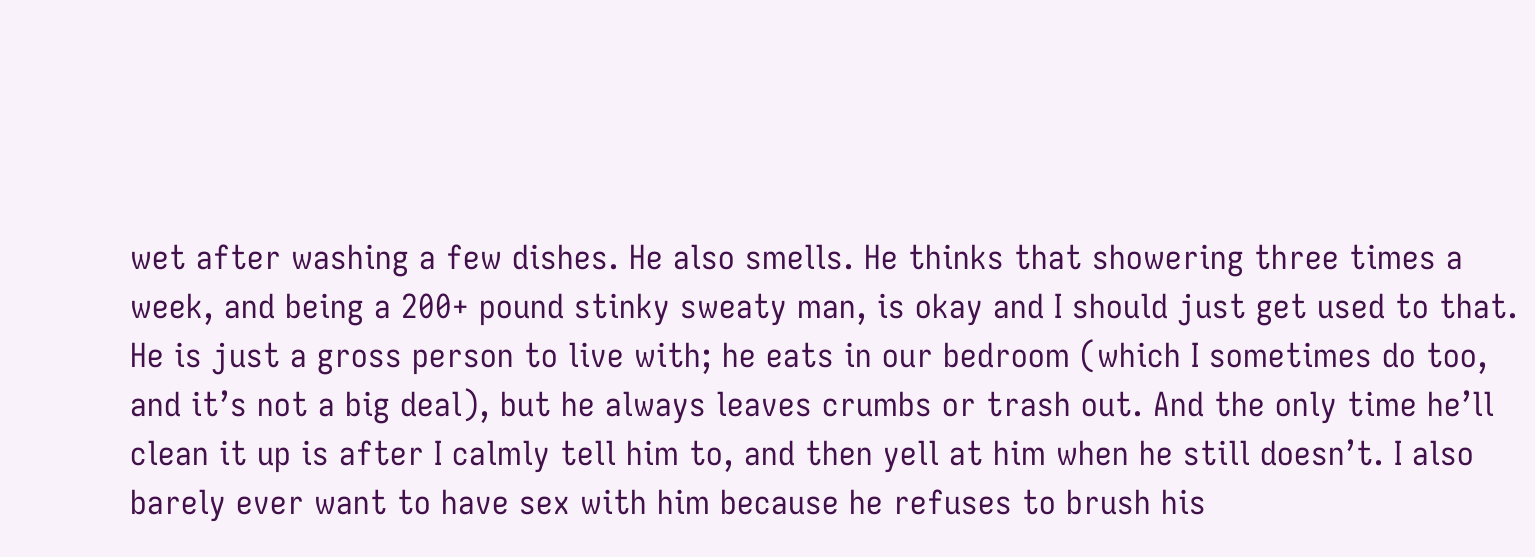wet after washing a few dishes. He also smells. He thinks that showering three times a week, and being a 200+ pound stinky sweaty man, is okay and I should just get used to that. He is just a gross person to live with; he eats in our bedroom (which I sometimes do too, and it’s not a big deal), but he always leaves crumbs or trash out. And the only time he’ll clean it up is after I calmly tell him to, and then yell at him when he still doesn’t. I also barely ever want to have sex with him because he refuses to brush his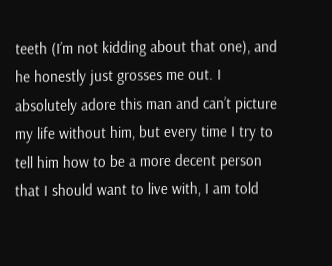teeth (I’m not kidding about that one), and he honestly just grosses me out. I absolutely adore this man and can’t picture my life without him, but every time I try to tell him how to be a more decent person that I should want to live with, I am told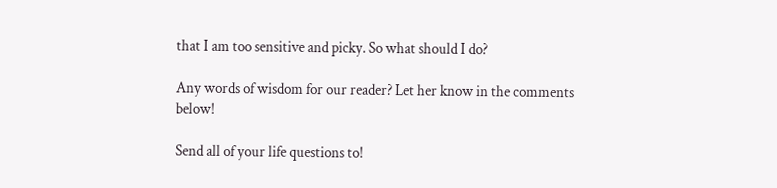that I am too sensitive and picky. So what should I do?

Any words of wisdom for our reader? Let her know in the comments below!

Send all of your life questions to!